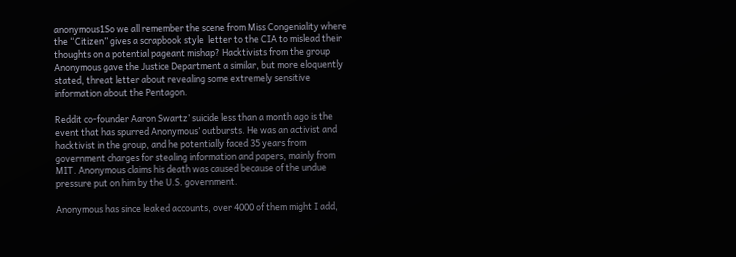anonymous1So we all remember the scene from Miss Congeniality where the “Citizen” gives a scrapbook style  letter to the CIA to mislead their thoughts on a potential pageant mishap? Hacktivists from the group Anonymous gave the Justice Department a similar, but more eloquently stated, threat letter about revealing some extremely sensitive information about the Pentagon.

Reddit co-founder Aaron Swartz’ suicide less than a month ago is the event that has spurred Anonymous’ outbursts. He was an activist and hacktivist in the group, and he potentially faced 35 years from government charges for stealing information and papers, mainly from MIT. Anonymous claims his death was caused because of the undue pressure put on him by the U.S. government.

Anonymous has since leaked accounts, over 4000 of them might I add,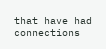that have had connections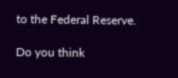to the Federal Reserve.

Do you think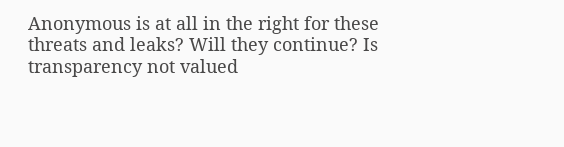Anonymous is at all in the right for these threats and leaks? Will they continue? Is transparency not valued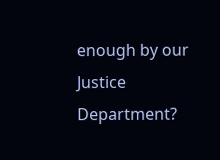enough by our Justice Department?